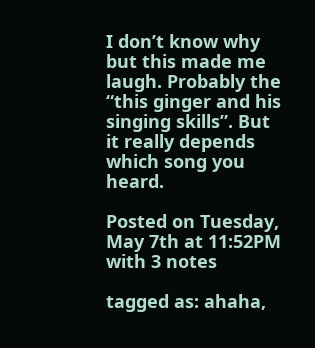I don’t know why but this made me laugh. Probably the “this ginger and his singing skills”. But it really depends which song you heard.

Posted on Tuesday, May 7th at 11:52PM with 3 notes

tagged as: ahaha,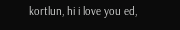kortlun, hi i love you ed,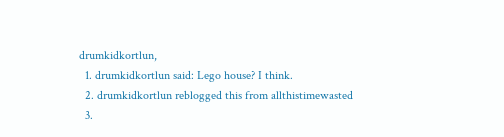drumkidkortlun,
  1. drumkidkortlun said: Lego house? I think.
  2. drumkidkortlun reblogged this from allthistimewasted
  3.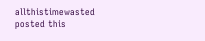allthistimewasted posted this